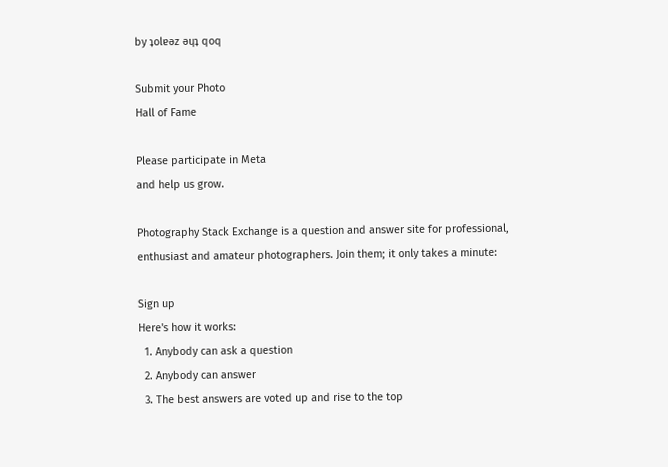by ʇolɐǝz ǝɥʇ qoq

Submit your Photo
Hall of Fame

Please participate in Meta
and help us grow.

Photography Stack Exchange is a question and answer site for professional, enthusiast and amateur photographers. Join them; it only takes a minute:

Sign up
Here's how it works:
  1. Anybody can ask a question
  2. Anybody can answer
  3. The best answers are voted up and rise to the top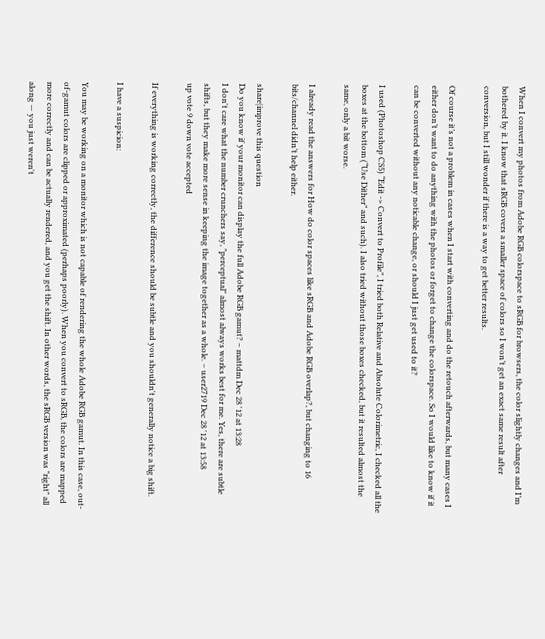When I convert my photos from Adobe RGB colorspace to sRGB for browsers, the color slightly changes and I’m bothered by it. I know that sRGB covers a smaller space of colors so I won’t get an exact same result after conversion, but I still wonder if there is a way to get better results.

Of course it’s not a problem in cases when I start with converting and do the retouch afterwards, but many cases I either don’t want to do anything with the photos or forget to change the colorspace. So I would like to know if it can be converted without any noticable change, or should I just get used to it?

I used (Photoshop CS5) “Edit -> Convert to Profile”, I tried both Relative and Absolute Colorimetric, I checked all the boxes at the bottom (“Use Dither” and such). I also tried without those boxes checked, but it resulted almost the same, only a bit worse.

I already read the answers for How do color spaces like sRGB and Adobe RGB overlap?, but changing to 16 bits/channel didn’t help either.

share|improve this question
Do you know if your monitor can display the full Adobe RGB gamut? – mattdm Dec 28 '12 at 13:28
I don't care what the number crunchers say, "perceptual" almost always works best for me. Yes, there are subtle shifts, but they make more sense in keeping the image together as a whole. – user2719 Dec 28 '12 at 13:58
up vote 9 down vote accepted

If everything is working correctly, the difference should be subtle and you shouldn't generally notice a big shift.

I have a suspicion:

You may be working on a monitor which is not capable of rendering the whole Adobe RGB gamut. In this case, out-of-gamut colors are clipped or approximated (perhaps poorly). When you convert to sRGB, the colors are mapped more correctly and can be actually rendered, and you get the shift. In other words, the sRGB version was "right" all along — you just weren't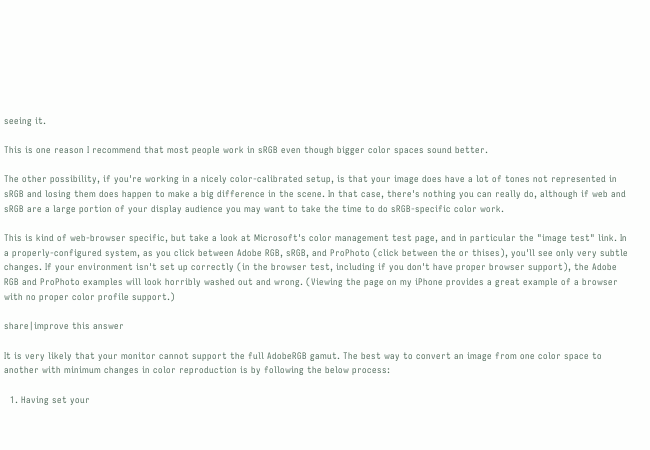seeing it.

This is one reason I recommend that most people work in sRGB even though bigger color spaces sound better.

The other possibility, if you're working in a nicely color-calibrated setup, is that your image does have a lot of tones not represented in sRGB and losing them does happen to make a big difference in the scene. In that case, there's nothing you can really do, although if web and sRGB are a large portion of your display audience you may want to take the time to do sRGB-specific color work.

This is kind of web-browser specific, but take a look at Microsoft's color management test page, and in particular the "image test" link. In a properly-configured system, as you click between Adobe RGB, sRGB, and ProPhoto (click between the or thises), you'll see only very subtle changes. If your environment isn't set up correctly (in the browser test, including if you don't have proper browser support), the Adobe RGB and ProPhoto examples will look horribly washed out and wrong. (Viewing the page on my iPhone provides a great example of a browser with no proper color profile support.)

share|improve this answer

It is very likely that your monitor cannot support the full AdobeRGB gamut. The best way to convert an image from one color space to another with minimum changes in color reproduction is by following the below process:

  1. Having set your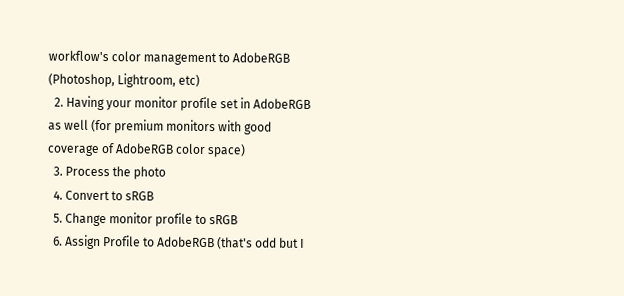workflow's color management to AdobeRGB (Photoshop, Lightroom, etc)
  2. Having your monitor profile set in AdobeRGB as well (for premium monitors with good coverage of AdobeRGB color space)
  3. Process the photo
  4. Convert to sRGB
  5. Change monitor profile to sRGB
  6. Assign Profile to AdobeRGB (that's odd but I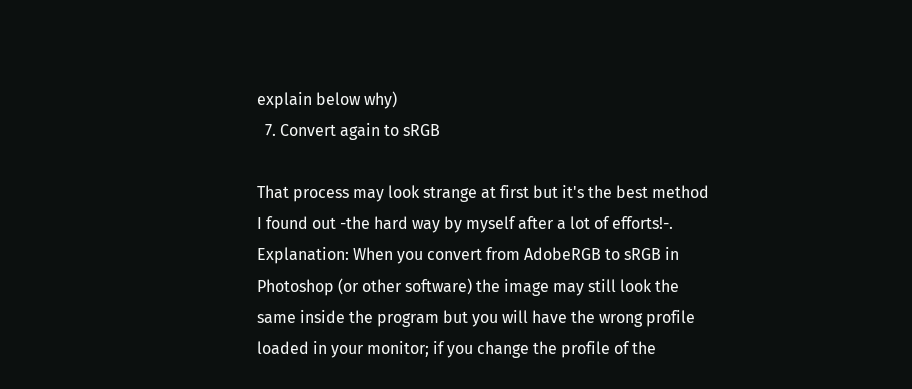explain below why)
  7. Convert again to sRGB

That process may look strange at first but it's the best method I found out -the hard way by myself after a lot of efforts!-. Explanation: When you convert from AdobeRGB to sRGB in Photoshop (or other software) the image may still look the same inside the program but you will have the wrong profile loaded in your monitor; if you change the profile of the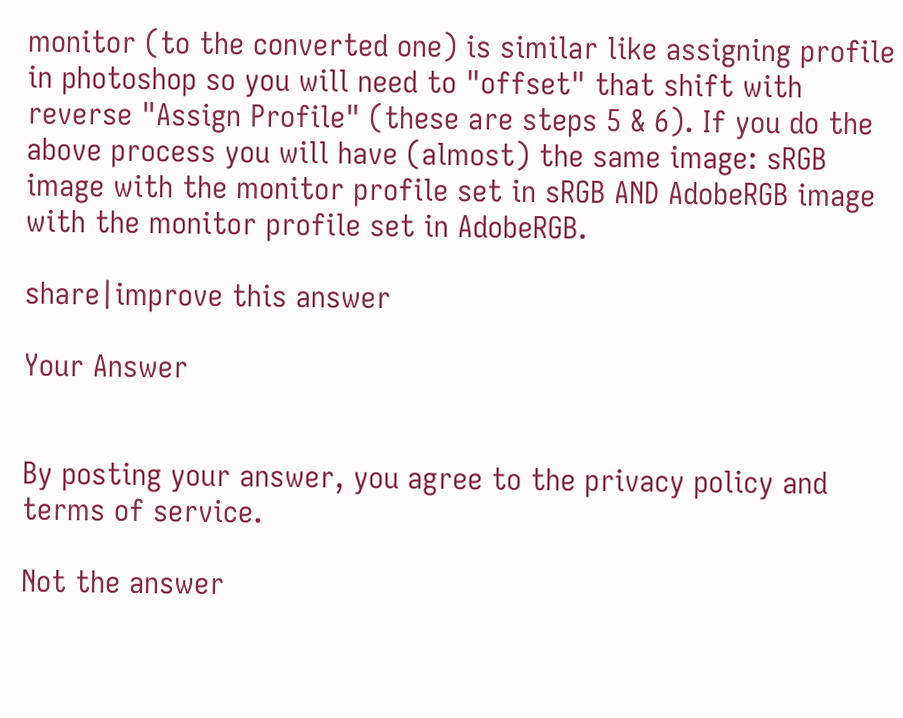monitor (to the converted one) is similar like assigning profile in photoshop so you will need to "offset" that shift with reverse "Assign Profile" (these are steps 5 & 6). If you do the above process you will have (almost) the same image: sRGB image with the monitor profile set in sRGB AND AdobeRGB image with the monitor profile set in AdobeRGB.

share|improve this answer

Your Answer


By posting your answer, you agree to the privacy policy and terms of service.

Not the answer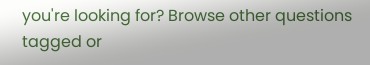you're looking for? Browse other questions tagged or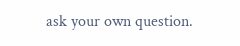ask your own question.